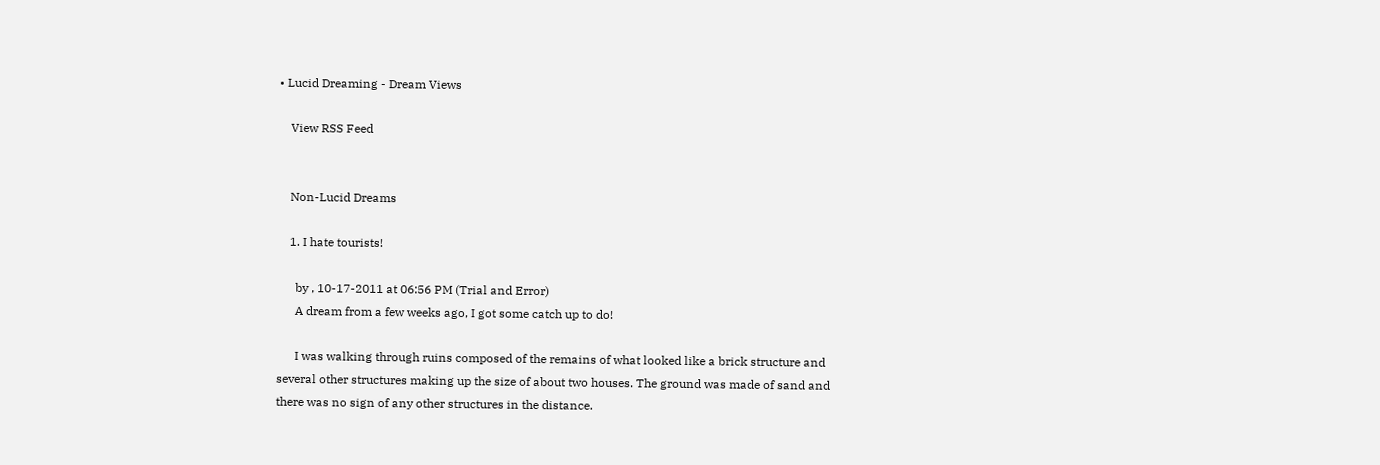• Lucid Dreaming - Dream Views

    View RSS Feed


    Non-Lucid Dreams

    1. I hate tourists!

      by , 10-17-2011 at 06:56 PM (Trial and Error)
      A dream from a few weeks ago, I got some catch up to do!

      I was walking through ruins composed of the remains of what looked like a brick structure and several other structures making up the size of about two houses. The ground was made of sand and there was no sign of any other structures in the distance.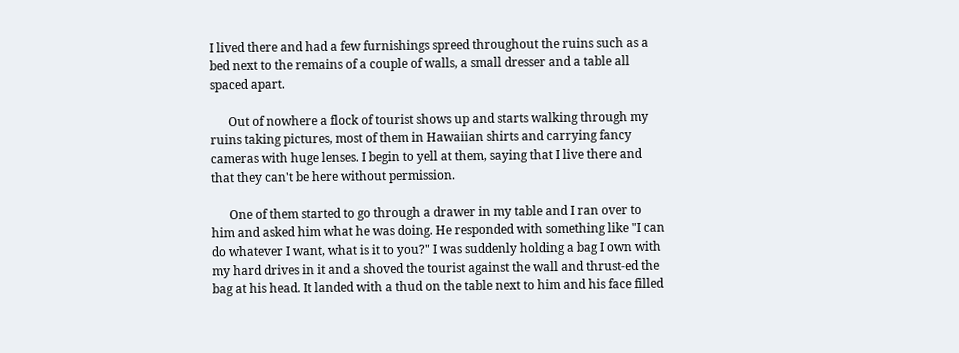I lived there and had a few furnishings spreed throughout the ruins such as a bed next to the remains of a couple of walls, a small dresser and a table all spaced apart.

      Out of nowhere a flock of tourist shows up and starts walking through my ruins taking pictures, most of them in Hawaiian shirts and carrying fancy cameras with huge lenses. I begin to yell at them, saying that I live there and that they can't be here without permission.

      One of them started to go through a drawer in my table and I ran over to him and asked him what he was doing. He responded with something like "I can do whatever I want, what is it to you?" I was suddenly holding a bag I own with my hard drives in it and a shoved the tourist against the wall and thrust-ed the bag at his head. It landed with a thud on the table next to him and his face filled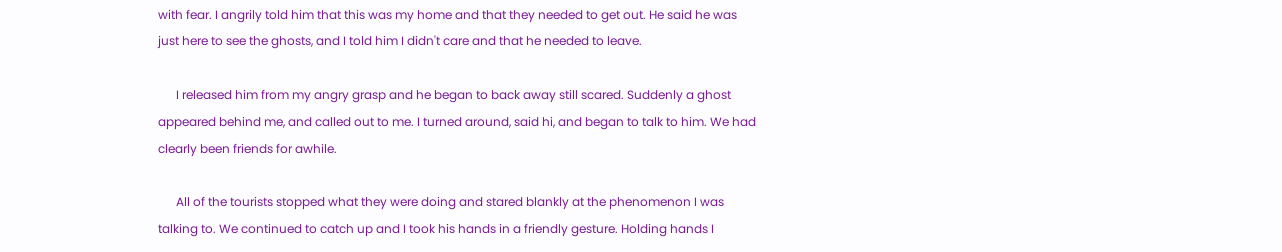with fear. I angrily told him that this was my home and that they needed to get out. He said he was just here to see the ghosts, and I told him I didn't care and that he needed to leave.

      I released him from my angry grasp and he began to back away still scared. Suddenly a ghost appeared behind me, and called out to me. I turned around, said hi, and began to talk to him. We had clearly been friends for awhile.

      All of the tourists stopped what they were doing and stared blankly at the phenomenon I was talking to. We continued to catch up and I took his hands in a friendly gesture. Holding hands I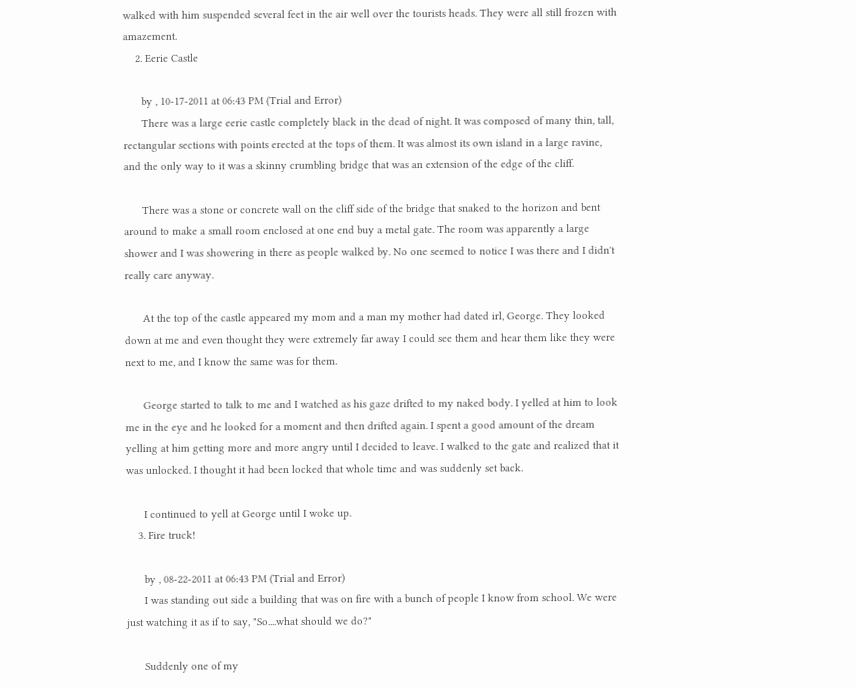walked with him suspended several feet in the air well over the tourists heads. They were all still frozen with amazement.
    2. Eerie Castle

      by , 10-17-2011 at 06:43 PM (Trial and Error)
      There was a large eerie castle completely black in the dead of night. It was composed of many thin, tall, rectangular sections with points erected at the tops of them. It was almost its own island in a large ravine, and the only way to it was a skinny crumbling bridge that was an extension of the edge of the cliff.

      There was a stone or concrete wall on the cliff side of the bridge that snaked to the horizon and bent around to make a small room enclosed at one end buy a metal gate. The room was apparently a large shower and I was showering in there as people walked by. No one seemed to notice I was there and I didn't really care anyway.

      At the top of the castle appeared my mom and a man my mother had dated irl, George. They looked down at me and even thought they were extremely far away I could see them and hear them like they were next to me, and I know the same was for them.

      George started to talk to me and I watched as his gaze drifted to my naked body. I yelled at him to look me in the eye and he looked for a moment and then drifted again. I spent a good amount of the dream yelling at him getting more and more angry until I decided to leave. I walked to the gate and realized that it was unlocked. I thought it had been locked that whole time and was suddenly set back.

      I continued to yell at George until I woke up.
    3. Fire truck!

      by , 08-22-2011 at 06:43 PM (Trial and Error)
      I was standing out side a building that was on fire with a bunch of people I know from school. We were just watching it as if to say, "So....what should we do?"

      Suddenly one of my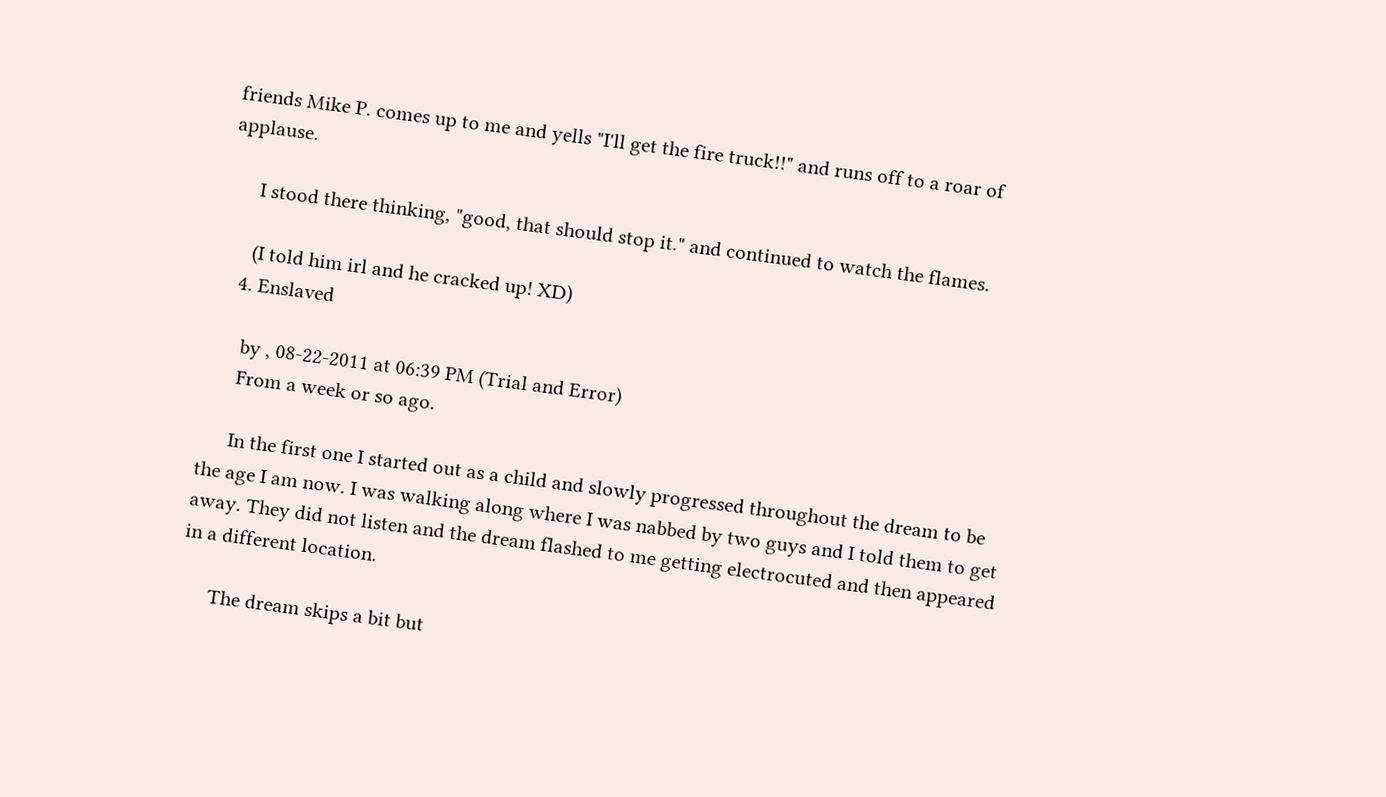friends Mike P. comes up to me and yells "I'll get the fire truck!!" and runs off to a roar of applause.

      I stood there thinking, "good, that should stop it." and continued to watch the flames.

      (I told him irl and he cracked up! XD)
    4. Enslaved

      by , 08-22-2011 at 06:39 PM (Trial and Error)
      From a week or so ago.

      In the first one I started out as a child and slowly progressed throughout the dream to be the age I am now. I was walking along where I was nabbed by two guys and I told them to get away. They did not listen and the dream flashed to me getting electrocuted and then appeared in a different location.

      The dream skips a bit but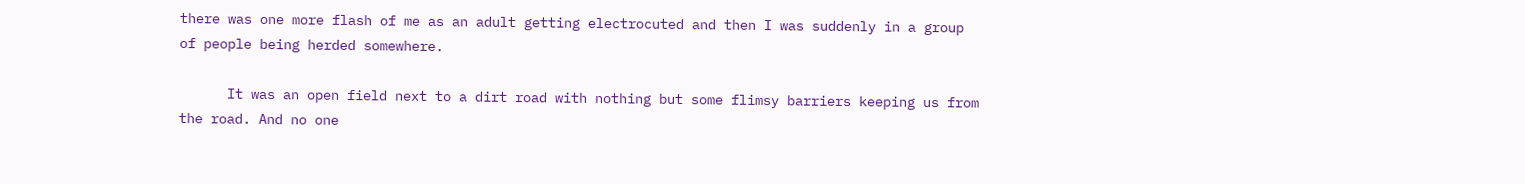there was one more flash of me as an adult getting electrocuted and then I was suddenly in a group of people being herded somewhere.

      It was an open field next to a dirt road with nothing but some flimsy barriers keeping us from the road. And no one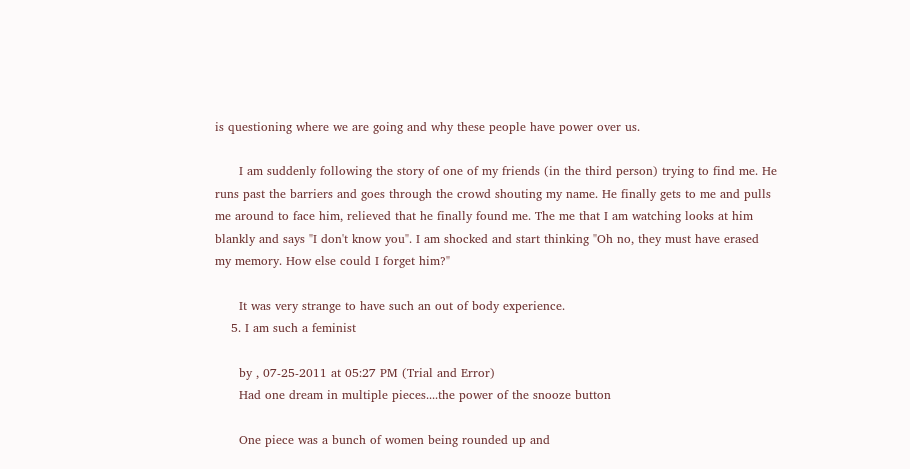is questioning where we are going and why these people have power over us.

      I am suddenly following the story of one of my friends (in the third person) trying to find me. He runs past the barriers and goes through the crowd shouting my name. He finally gets to me and pulls me around to face him, relieved that he finally found me. The me that I am watching looks at him blankly and says "I don't know you". I am shocked and start thinking "Oh no, they must have erased my memory. How else could I forget him?"

      It was very strange to have such an out of body experience.
    5. I am such a feminist

      by , 07-25-2011 at 05:27 PM (Trial and Error)
      Had one dream in multiple pieces....the power of the snooze button

      One piece was a bunch of women being rounded up and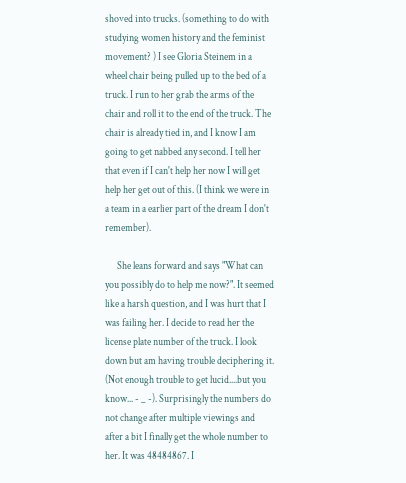shoved into trucks. (something to do with studying women history and the feminist movement? ) I see Gloria Steinem in a wheel chair being pulled up to the bed of a truck. I run to her grab the arms of the chair and roll it to the end of the truck. The chair is already tied in, and I know I am going to get nabbed any second. I tell her that even if I can't help her now I will get help her get out of this. (I think we were in a team in a earlier part of the dream I don't remember).

      She leans forward and says "What can you possibly do to help me now?". It seemed like a harsh question, and I was hurt that I was failing her. I decide to read her the license plate number of the truck. I look down but am having trouble deciphering it. (Not enough trouble to get lucid....but you know... - _ -). Surprisingly the numbers do not change after multiple viewings and after a bit I finally get the whole number to her. It was 48484867. I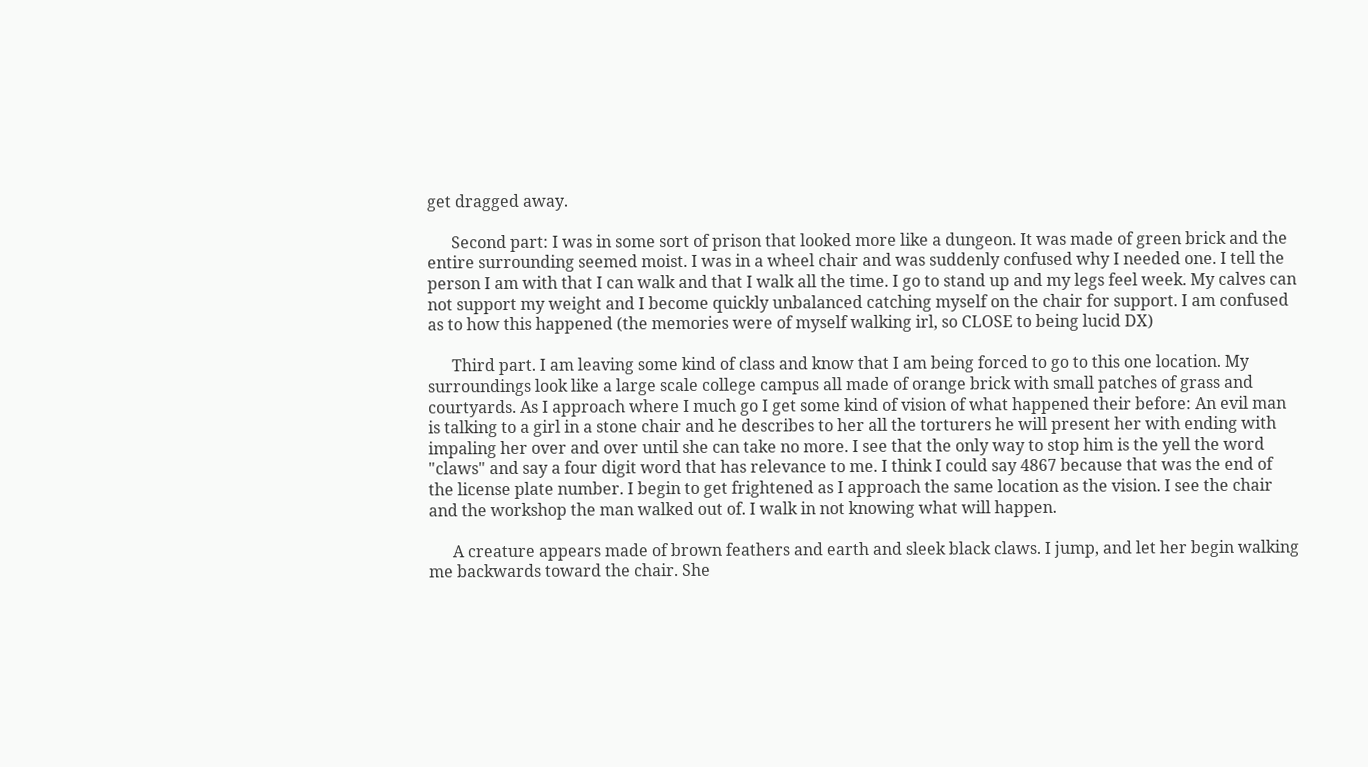get dragged away.

      Second part: I was in some sort of prison that looked more like a dungeon. It was made of green brick and the entire surrounding seemed moist. I was in a wheel chair and was suddenly confused why I needed one. I tell the person I am with that I can walk and that I walk all the time. I go to stand up and my legs feel week. My calves can not support my weight and I become quickly unbalanced catching myself on the chair for support. I am confused as to how this happened (the memories were of myself walking irl, so CLOSE to being lucid DX)

      Third part. I am leaving some kind of class and know that I am being forced to go to this one location. My surroundings look like a large scale college campus all made of orange brick with small patches of grass and courtyards. As I approach where I much go I get some kind of vision of what happened their before: An evil man is talking to a girl in a stone chair and he describes to her all the torturers he will present her with ending with impaling her over and over until she can take no more. I see that the only way to stop him is the yell the word "claws" and say a four digit word that has relevance to me. I think I could say 4867 because that was the end of the license plate number. I begin to get frightened as I approach the same location as the vision. I see the chair and the workshop the man walked out of. I walk in not knowing what will happen.

      A creature appears made of brown feathers and earth and sleek black claws. I jump, and let her begin walking me backwards toward the chair. She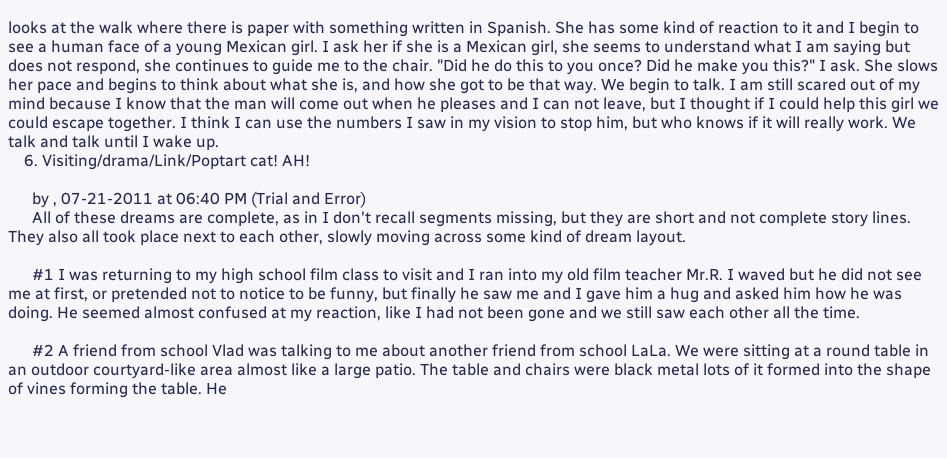looks at the walk where there is paper with something written in Spanish. She has some kind of reaction to it and I begin to see a human face of a young Mexican girl. I ask her if she is a Mexican girl, she seems to understand what I am saying but does not respond, she continues to guide me to the chair. "Did he do this to you once? Did he make you this?" I ask. She slows her pace and begins to think about what she is, and how she got to be that way. We begin to talk. I am still scared out of my mind because I know that the man will come out when he pleases and I can not leave, but I thought if I could help this girl we could escape together. I think I can use the numbers I saw in my vision to stop him, but who knows if it will really work. We talk and talk until I wake up.
    6. Visiting/drama/Link/Poptart cat! AH!

      by , 07-21-2011 at 06:40 PM (Trial and Error)
      All of these dreams are complete, as in I don't recall segments missing, but they are short and not complete story lines. They also all took place next to each other, slowly moving across some kind of dream layout.

      #1 I was returning to my high school film class to visit and I ran into my old film teacher Mr.R. I waved but he did not see me at first, or pretended not to notice to be funny, but finally he saw me and I gave him a hug and asked him how he was doing. He seemed almost confused at my reaction, like I had not been gone and we still saw each other all the time.

      #2 A friend from school Vlad was talking to me about another friend from school LaLa. We were sitting at a round table in an outdoor courtyard-like area almost like a large patio. The table and chairs were black metal lots of it formed into the shape of vines forming the table. He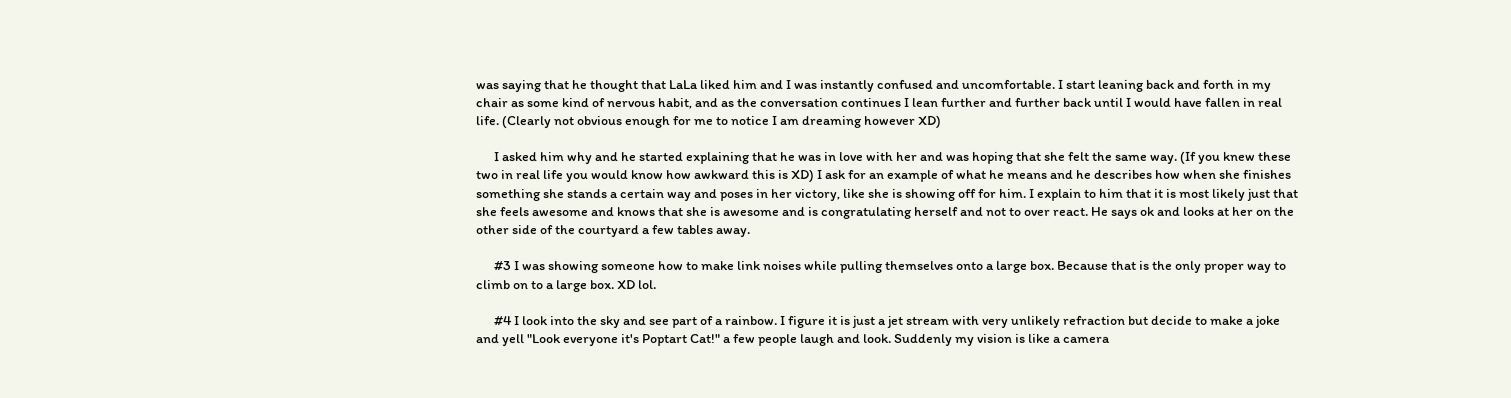was saying that he thought that LaLa liked him and I was instantly confused and uncomfortable. I start leaning back and forth in my chair as some kind of nervous habit, and as the conversation continues I lean further and further back until I would have fallen in real life. (Clearly not obvious enough for me to notice I am dreaming however XD)

      I asked him why and he started explaining that he was in love with her and was hoping that she felt the same way. (If you knew these two in real life you would know how awkward this is XD) I ask for an example of what he means and he describes how when she finishes something she stands a certain way and poses in her victory, like she is showing off for him. I explain to him that it is most likely just that she feels awesome and knows that she is awesome and is congratulating herself and not to over react. He says ok and looks at her on the other side of the courtyard a few tables away.

      #3 I was showing someone how to make link noises while pulling themselves onto a large box. Because that is the only proper way to climb on to a large box. XD lol.

      #4 I look into the sky and see part of a rainbow. I figure it is just a jet stream with very unlikely refraction but decide to make a joke and yell "Look everyone it's Poptart Cat!" a few people laugh and look. Suddenly my vision is like a camera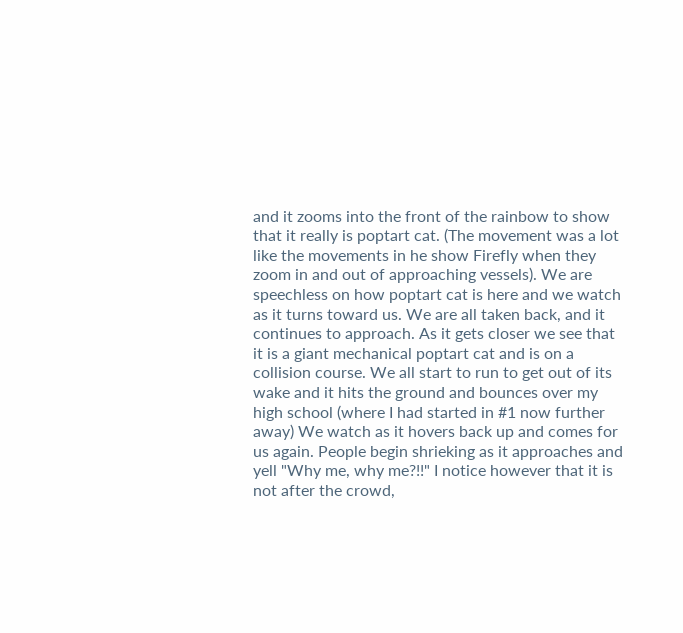and it zooms into the front of the rainbow to show that it really is poptart cat. (The movement was a lot like the movements in he show Firefly when they zoom in and out of approaching vessels). We are speechless on how poptart cat is here and we watch as it turns toward us. We are all taken back, and it continues to approach. As it gets closer we see that it is a giant mechanical poptart cat and is on a collision course. We all start to run to get out of its wake and it hits the ground and bounces over my high school (where I had started in #1 now further away) We watch as it hovers back up and comes for us again. People begin shrieking as it approaches and yell "Why me, why me?!!" I notice however that it is not after the crowd,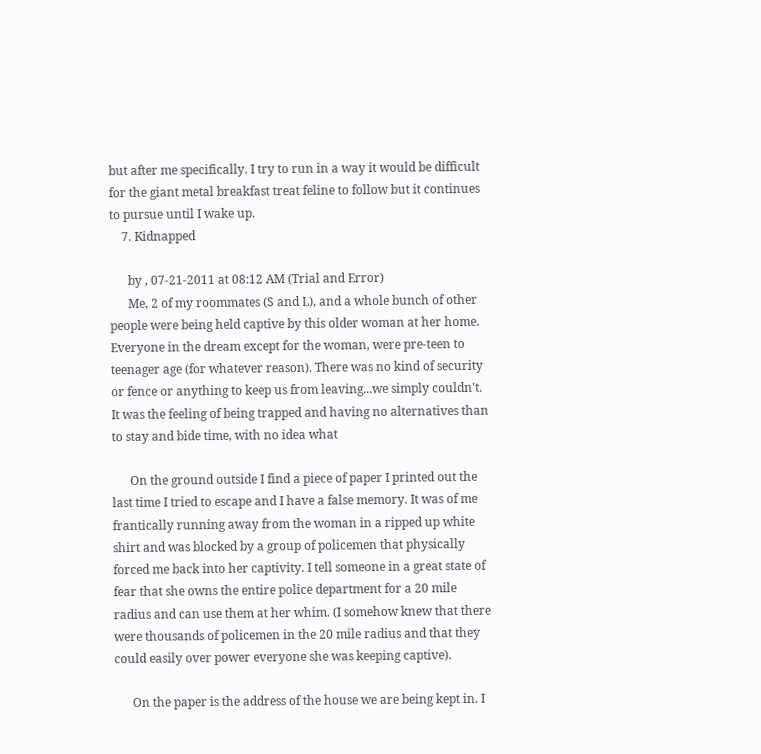but after me specifically. I try to run in a way it would be difficult for the giant metal breakfast treat feline to follow but it continues to pursue until I wake up.
    7. Kidnapped

      by , 07-21-2011 at 08:12 AM (Trial and Error)
      Me, 2 of my roommates (S and L), and a whole bunch of other people were being held captive by this older woman at her home. Everyone in the dream except for the woman, were pre-teen to teenager age (for whatever reason). There was no kind of security or fence or anything to keep us from leaving...we simply couldn't. It was the feeling of being trapped and having no alternatives than to stay and bide time, with no idea what

      On the ground outside I find a piece of paper I printed out the last time I tried to escape and I have a false memory. It was of me frantically running away from the woman in a ripped up white shirt and was blocked by a group of policemen that physically forced me back into her captivity. I tell someone in a great state of fear that she owns the entire police department for a 20 mile radius and can use them at her whim. (I somehow knew that there were thousands of policemen in the 20 mile radius and that they could easily over power everyone she was keeping captive).

      On the paper is the address of the house we are being kept in. I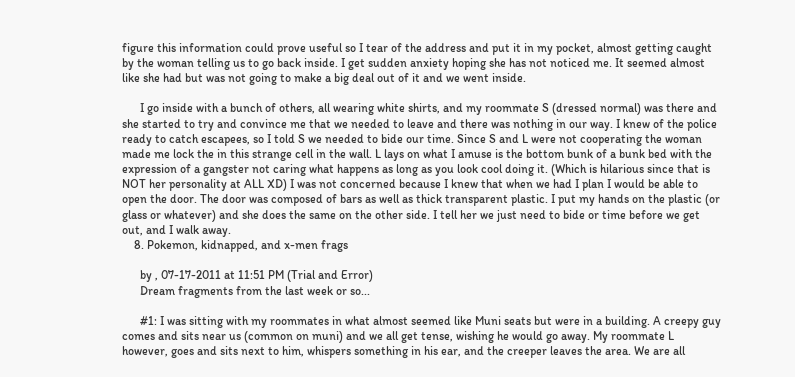figure this information could prove useful so I tear of the address and put it in my pocket, almost getting caught by the woman telling us to go back inside. I get sudden anxiety hoping she has not noticed me. It seemed almost like she had but was not going to make a big deal out of it and we went inside.

      I go inside with a bunch of others, all wearing white shirts, and my roommate S (dressed normal) was there and she started to try and convince me that we needed to leave and there was nothing in our way. I knew of the police ready to catch escapees, so I told S we needed to bide our time. Since S and L were not cooperating the woman made me lock the in this strange cell in the wall. L lays on what I amuse is the bottom bunk of a bunk bed with the expression of a gangster not caring what happens as long as you look cool doing it. (Which is hilarious since that is NOT her personality at ALL XD) I was not concerned because I knew that when we had I plan I would be able to open the door. The door was composed of bars as well as thick transparent plastic. I put my hands on the plastic (or glass or whatever) and she does the same on the other side. I tell her we just need to bide or time before we get out, and I walk away.
    8. Pokemon, kidnapped, and x-men frags

      by , 07-17-2011 at 11:51 PM (Trial and Error)
      Dream fragments from the last week or so...

      #1: I was sitting with my roommates in what almost seemed like Muni seats but were in a building. A creepy guy comes and sits near us (common on muni) and we all get tense, wishing he would go away. My roommate L however, goes and sits next to him, whispers something in his ear, and the creeper leaves the area. We are all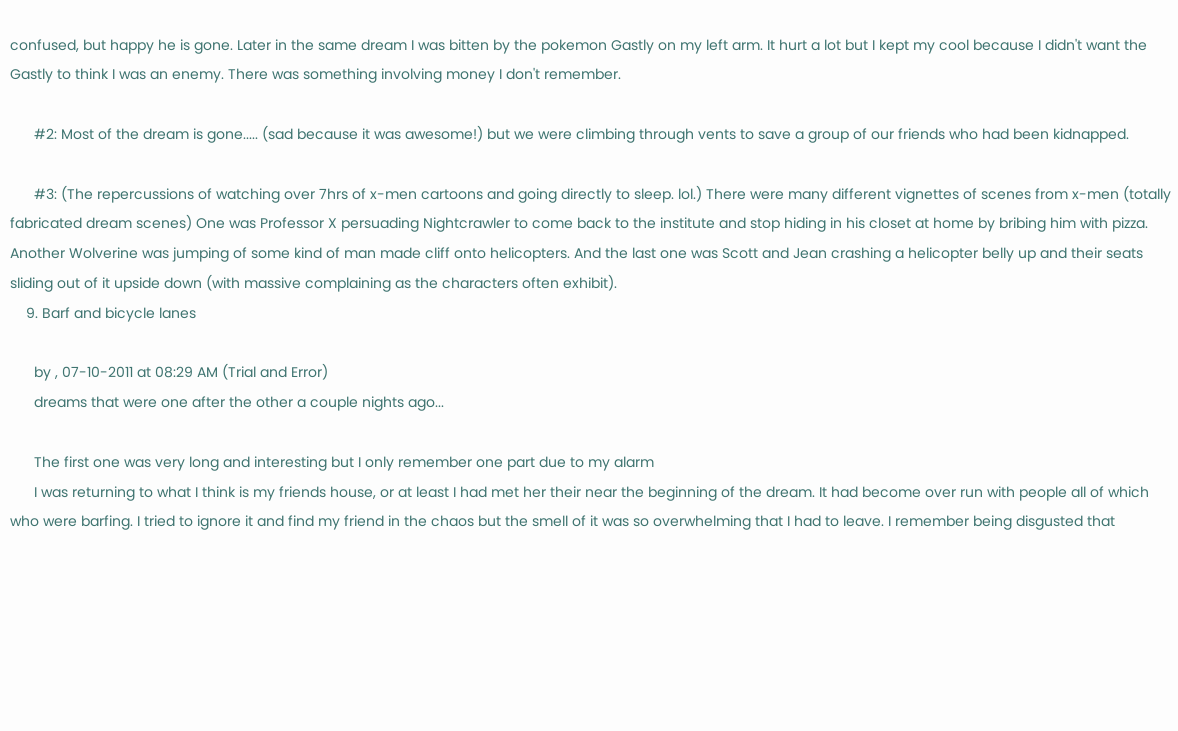confused, but happy he is gone. Later in the same dream I was bitten by the pokemon Gastly on my left arm. It hurt a lot but I kept my cool because I didn't want the Gastly to think I was an enemy. There was something involving money I don't remember.

      #2: Most of the dream is gone..... (sad because it was awesome!) but we were climbing through vents to save a group of our friends who had been kidnapped.

      #3: (The repercussions of watching over 7hrs of x-men cartoons and going directly to sleep. lol.) There were many different vignettes of scenes from x-men (totally fabricated dream scenes) One was Professor X persuading Nightcrawler to come back to the institute and stop hiding in his closet at home by bribing him with pizza. Another Wolverine was jumping of some kind of man made cliff onto helicopters. And the last one was Scott and Jean crashing a helicopter belly up and their seats sliding out of it upside down (with massive complaining as the characters often exhibit).
    9. Barf and bicycle lanes

      by , 07-10-2011 at 08:29 AM (Trial and Error)
      dreams that were one after the other a couple nights ago...

      The first one was very long and interesting but I only remember one part due to my alarm
      I was returning to what I think is my friends house, or at least I had met her their near the beginning of the dream. It had become over run with people all of which who were barfing. I tried to ignore it and find my friend in the chaos but the smell of it was so overwhelming that I had to leave. I remember being disgusted that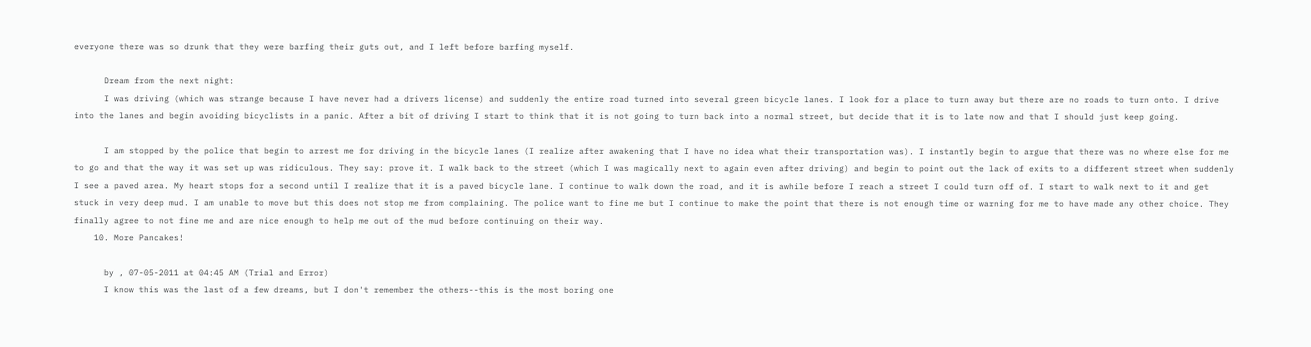everyone there was so drunk that they were barfing their guts out, and I left before barfing myself.

      Dream from the next night:
      I was driving (which was strange because I have never had a drivers license) and suddenly the entire road turned into several green bicycle lanes. I look for a place to turn away but there are no roads to turn onto. I drive into the lanes and begin avoiding bicyclists in a panic. After a bit of driving I start to think that it is not going to turn back into a normal street, but decide that it is to late now and that I should just keep going.

      I am stopped by the police that begin to arrest me for driving in the bicycle lanes (I realize after awakening that I have no idea what their transportation was). I instantly begin to argue that there was no where else for me to go and that the way it was set up was ridiculous. They say: prove it. I walk back to the street (which I was magically next to again even after driving) and begin to point out the lack of exits to a different street when suddenly I see a paved area. My heart stops for a second until I realize that it is a paved bicycle lane. I continue to walk down the road, and it is awhile before I reach a street I could turn off of. I start to walk next to it and get stuck in very deep mud. I am unable to move but this does not stop me from complaining. The police want to fine me but I continue to make the point that there is not enough time or warning for me to have made any other choice. They finally agree to not fine me and are nice enough to help me out of the mud before continuing on their way.
    10. More Pancakes!

      by , 07-05-2011 at 04:45 AM (Trial and Error)
      I know this was the last of a few dreams, but I don't remember the others--this is the most boring one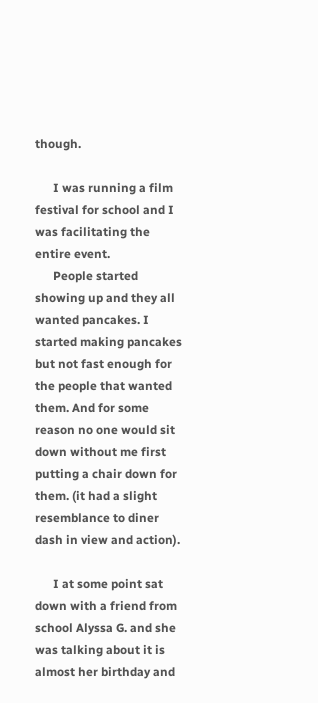though.

      I was running a film festival for school and I was facilitating the entire event.
      People started showing up and they all wanted pancakes. I started making pancakes but not fast enough for the people that wanted them. And for some reason no one would sit down without me first putting a chair down for them. (it had a slight resemblance to diner dash in view and action).

      I at some point sat down with a friend from school Alyssa G. and she was talking about it is almost her birthday and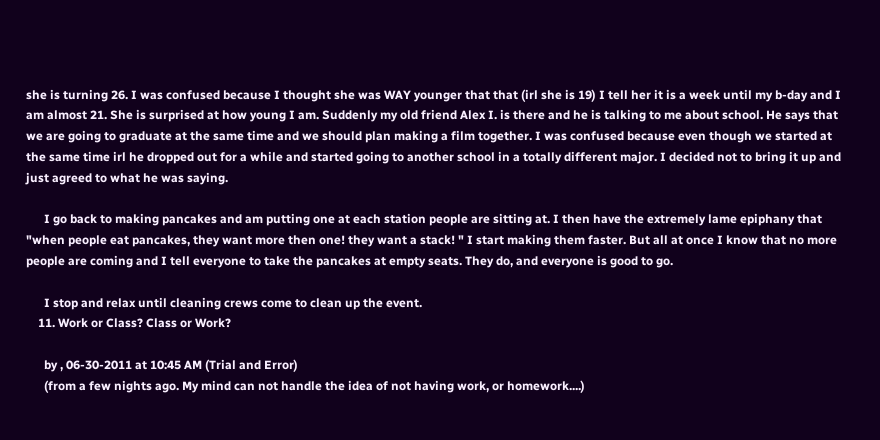she is turning 26. I was confused because I thought she was WAY younger that that (irl she is 19) I tell her it is a week until my b-day and I am almost 21. She is surprised at how young I am. Suddenly my old friend Alex I. is there and he is talking to me about school. He says that we are going to graduate at the same time and we should plan making a film together. I was confused because even though we started at the same time irl he dropped out for a while and started going to another school in a totally different major. I decided not to bring it up and just agreed to what he was saying.

      I go back to making pancakes and am putting one at each station people are sitting at. I then have the extremely lame epiphany that "when people eat pancakes, they want more then one! they want a stack! " I start making them faster. But all at once I know that no more people are coming and I tell everyone to take the pancakes at empty seats. They do, and everyone is good to go.

      I stop and relax until cleaning crews come to clean up the event.
    11. Work or Class? Class or Work?

      by , 06-30-2011 at 10:45 AM (Trial and Error)
      (from a few nights ago. My mind can not handle the idea of not having work, or homework....)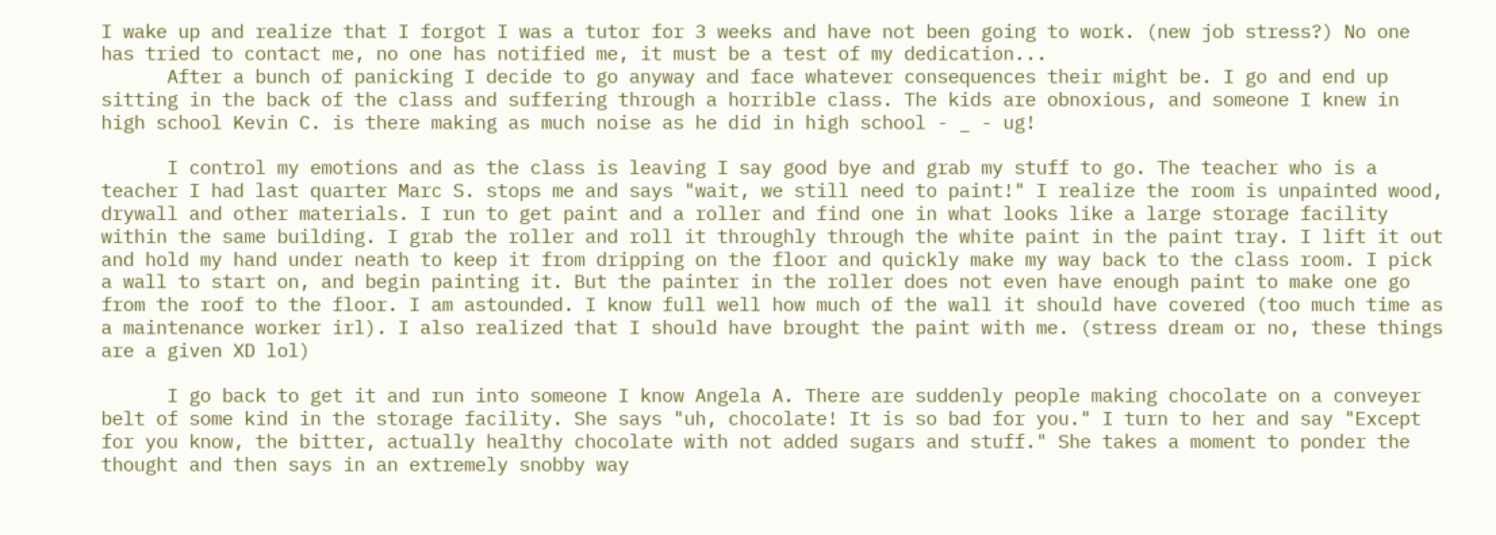I wake up and realize that I forgot I was a tutor for 3 weeks and have not been going to work. (new job stress?) No one has tried to contact me, no one has notified me, it must be a test of my dedication...
      After a bunch of panicking I decide to go anyway and face whatever consequences their might be. I go and end up sitting in the back of the class and suffering through a horrible class. The kids are obnoxious, and someone I knew in high school Kevin C. is there making as much noise as he did in high school - _ - ug!

      I control my emotions and as the class is leaving I say good bye and grab my stuff to go. The teacher who is a teacher I had last quarter Marc S. stops me and says "wait, we still need to paint!" I realize the room is unpainted wood, drywall and other materials. I run to get paint and a roller and find one in what looks like a large storage facility within the same building. I grab the roller and roll it throughly through the white paint in the paint tray. I lift it out and hold my hand under neath to keep it from dripping on the floor and quickly make my way back to the class room. I pick a wall to start on, and begin painting it. But the painter in the roller does not even have enough paint to make one go from the roof to the floor. I am astounded. I know full well how much of the wall it should have covered (too much time as a maintenance worker irl). I also realized that I should have brought the paint with me. (stress dream or no, these things are a given XD lol)

      I go back to get it and run into someone I know Angela A. There are suddenly people making chocolate on a conveyer belt of some kind in the storage facility. She says "uh, chocolate! It is so bad for you." I turn to her and say "Except for you know, the bitter, actually healthy chocolate with not added sugars and stuff." She takes a moment to ponder the thought and then says in an extremely snobby way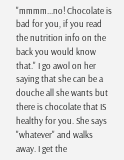"mmmm...no! Chocolate is bad for you, if you read the nutrition info on the back you would know that." I go awol on her saying that she can be a douche all she wants but there is chocolate that IS healthy for you. She says "whatever" and walks away. I get the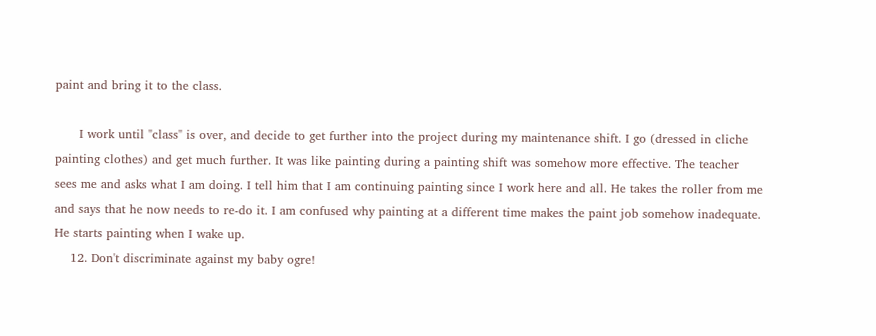paint and bring it to the class.

      I work until "class" is over, and decide to get further into the project during my maintenance shift. I go (dressed in cliche painting clothes) and get much further. It was like painting during a painting shift was somehow more effective. The teacher sees me and asks what I am doing. I tell him that I am continuing painting since I work here and all. He takes the roller from me and says that he now needs to re-do it. I am confused why painting at a different time makes the paint job somehow inadequate. He starts painting when I wake up.
    12. Don't discriminate against my baby ogre!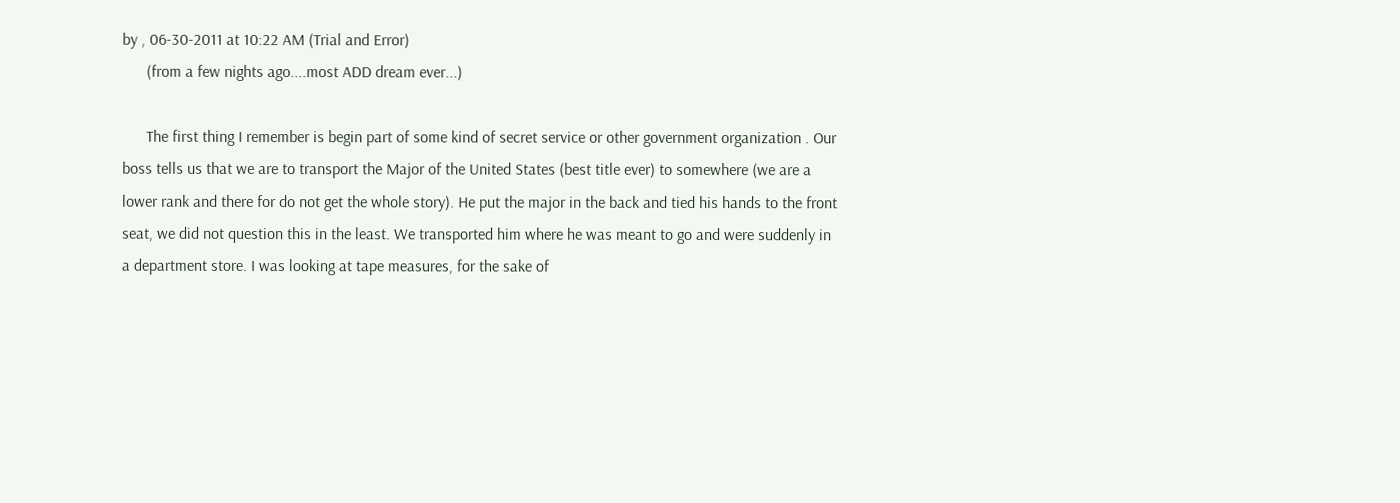by , 06-30-2011 at 10:22 AM (Trial and Error)
      (from a few nights ago....most ADD dream ever...)

      The first thing I remember is begin part of some kind of secret service or other government organization . Our boss tells us that we are to transport the Major of the United States (best title ever) to somewhere (we are a lower rank and there for do not get the whole story). He put the major in the back and tied his hands to the front seat, we did not question this in the least. We transported him where he was meant to go and were suddenly in a department store. I was looking at tape measures, for the sake of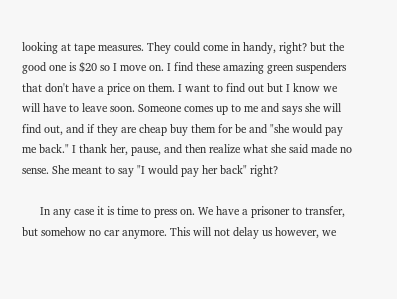looking at tape measures. They could come in handy, right? but the good one is $20 so I move on. I find these amazing green suspenders that don't have a price on them. I want to find out but I know we will have to leave soon. Someone comes up to me and says she will find out, and if they are cheap buy them for be and "she would pay me back." I thank her, pause, and then realize what she said made no sense. She meant to say "I would pay her back" right?

      In any case it is time to press on. We have a prisoner to transfer, but somehow no car anymore. This will not delay us however, we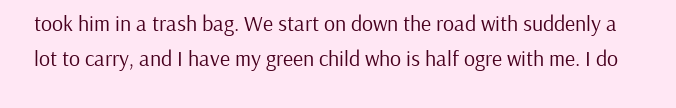took him in a trash bag. We start on down the road with suddenly a lot to carry, and I have my green child who is half ogre with me. I do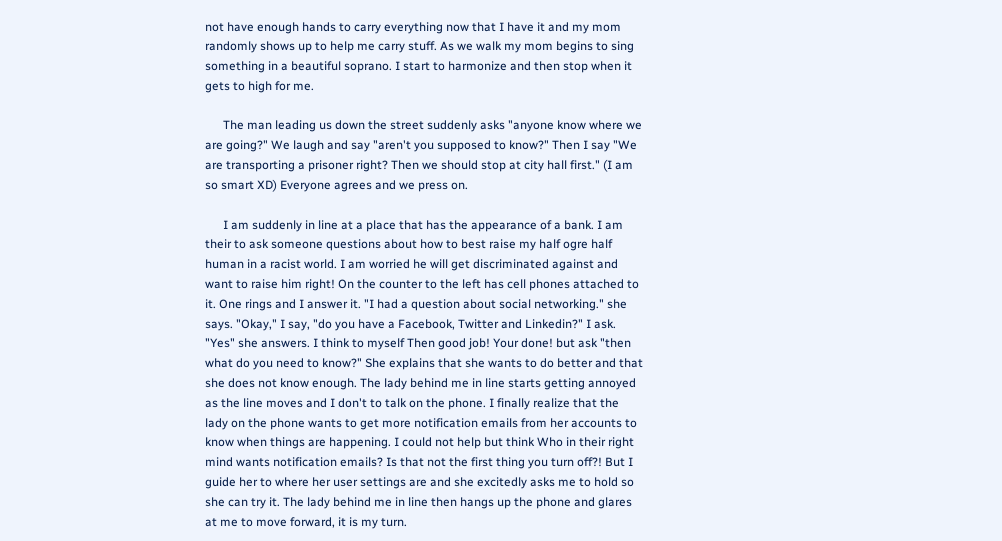not have enough hands to carry everything now that I have it and my mom randomly shows up to help me carry stuff. As we walk my mom begins to sing something in a beautiful soprano. I start to harmonize and then stop when it gets to high for me.

      The man leading us down the street suddenly asks "anyone know where we are going?" We laugh and say "aren't you supposed to know?" Then I say "We are transporting a prisoner right? Then we should stop at city hall first." (I am so smart XD) Everyone agrees and we press on.

      I am suddenly in line at a place that has the appearance of a bank. I am their to ask someone questions about how to best raise my half ogre half human in a racist world. I am worried he will get discriminated against and want to raise him right! On the counter to the left has cell phones attached to it. One rings and I answer it. "I had a question about social networking." she says. "Okay," I say, "do you have a Facebook, Twitter and Linkedin?" I ask. "Yes" she answers. I think to myself Then good job! Your done! but ask "then what do you need to know?" She explains that she wants to do better and that she does not know enough. The lady behind me in line starts getting annoyed as the line moves and I don't to talk on the phone. I finally realize that the lady on the phone wants to get more notification emails from her accounts to know when things are happening. I could not help but think Who in their right mind wants notification emails? Is that not the first thing you turn off?! But I guide her to where her user settings are and she excitedly asks me to hold so she can try it. The lady behind me in line then hangs up the phone and glares at me to move forward, it is my turn.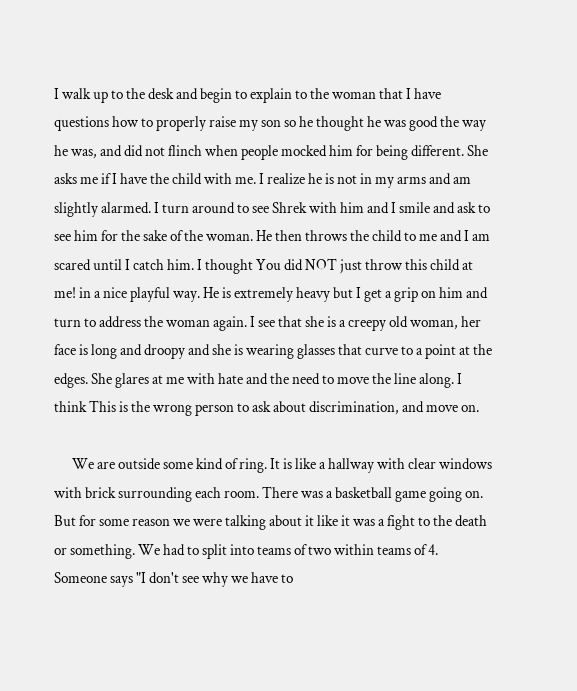I walk up to the desk and begin to explain to the woman that I have questions how to properly raise my son so he thought he was good the way he was, and did not flinch when people mocked him for being different. She asks me if I have the child with me. I realize he is not in my arms and am slightly alarmed. I turn around to see Shrek with him and I smile and ask to see him for the sake of the woman. He then throws the child to me and I am scared until I catch him. I thought You did NOT just throw this child at me! in a nice playful way. He is extremely heavy but I get a grip on him and turn to address the woman again. I see that she is a creepy old woman, her face is long and droopy and she is wearing glasses that curve to a point at the edges. She glares at me with hate and the need to move the line along. I think This is the wrong person to ask about discrimination, and move on.

      We are outside some kind of ring. It is like a hallway with clear windows with brick surrounding each room. There was a basketball game going on. But for some reason we were talking about it like it was a fight to the death or something. We had to split into teams of two within teams of 4. Someone says "I don't see why we have to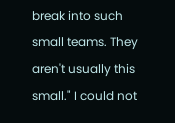break into such small teams. They aren't usually this small." I could not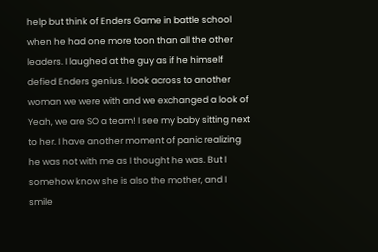help but think of Enders Game in battle school when he had one more toon than all the other leaders. I laughed at the guy as if he himself defied Enders genius. I look across to another woman we were with and we exchanged a look of Yeah, we are SO a team! I see my baby sitting next to her. I have another moment of panic realizing he was not with me as I thought he was. But I somehow know she is also the mother, and I smile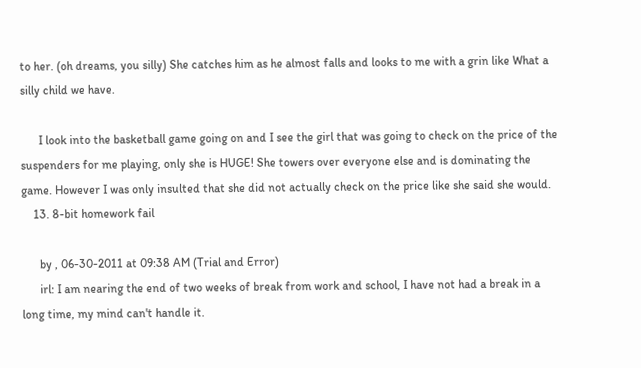to her. (oh dreams, you silly) She catches him as he almost falls and looks to me with a grin like What a silly child we have.

      I look into the basketball game going on and I see the girl that was going to check on the price of the suspenders for me playing, only she is HUGE! She towers over everyone else and is dominating the game. However I was only insulted that she did not actually check on the price like she said she would.
    13. 8-bit homework fail

      by , 06-30-2011 at 09:38 AM (Trial and Error)
      irl: I am nearing the end of two weeks of break from work and school, I have not had a break in a long time, my mind can't handle it.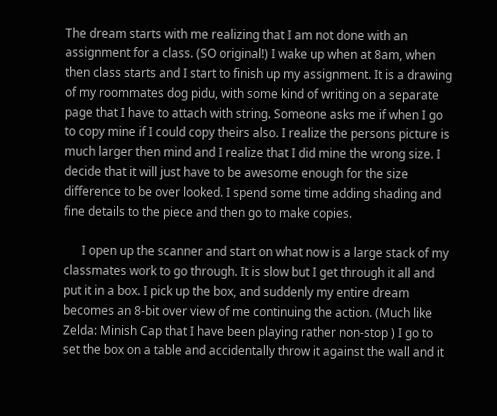The dream starts with me realizing that I am not done with an assignment for a class. (SO original!) I wake up when at 8am, when then class starts and I start to finish up my assignment. It is a drawing of my roommates dog pidu, with some kind of writing on a separate page that I have to attach with string. Someone asks me if when I go to copy mine if I could copy theirs also. I realize the persons picture is much larger then mind and I realize that I did mine the wrong size. I decide that it will just have to be awesome enough for the size difference to be over looked. I spend some time adding shading and fine details to the piece and then go to make copies.

      I open up the scanner and start on what now is a large stack of my classmates work to go through. It is slow but I get through it all and put it in a box. I pick up the box, and suddenly my entire dream becomes an 8-bit over view of me continuing the action. (Much like Zelda: Minish Cap that I have been playing rather non-stop ) I go to set the box on a table and accidentally throw it against the wall and it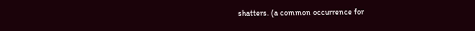shatters. (a common occurrence for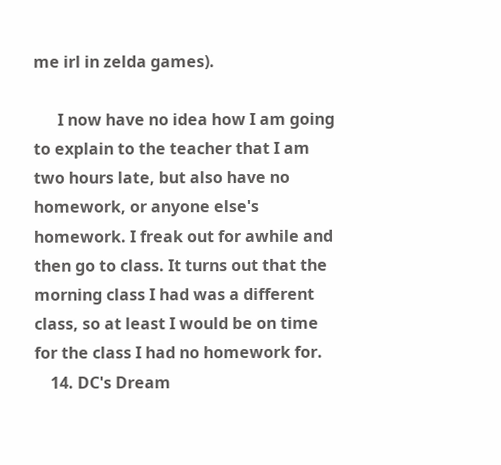me irl in zelda games).

      I now have no idea how I am going to explain to the teacher that I am two hours late, but also have no homework, or anyone else's homework. I freak out for awhile and then go to class. It turns out that the morning class I had was a different class, so at least I would be on time for the class I had no homework for.
    14. DC's Dream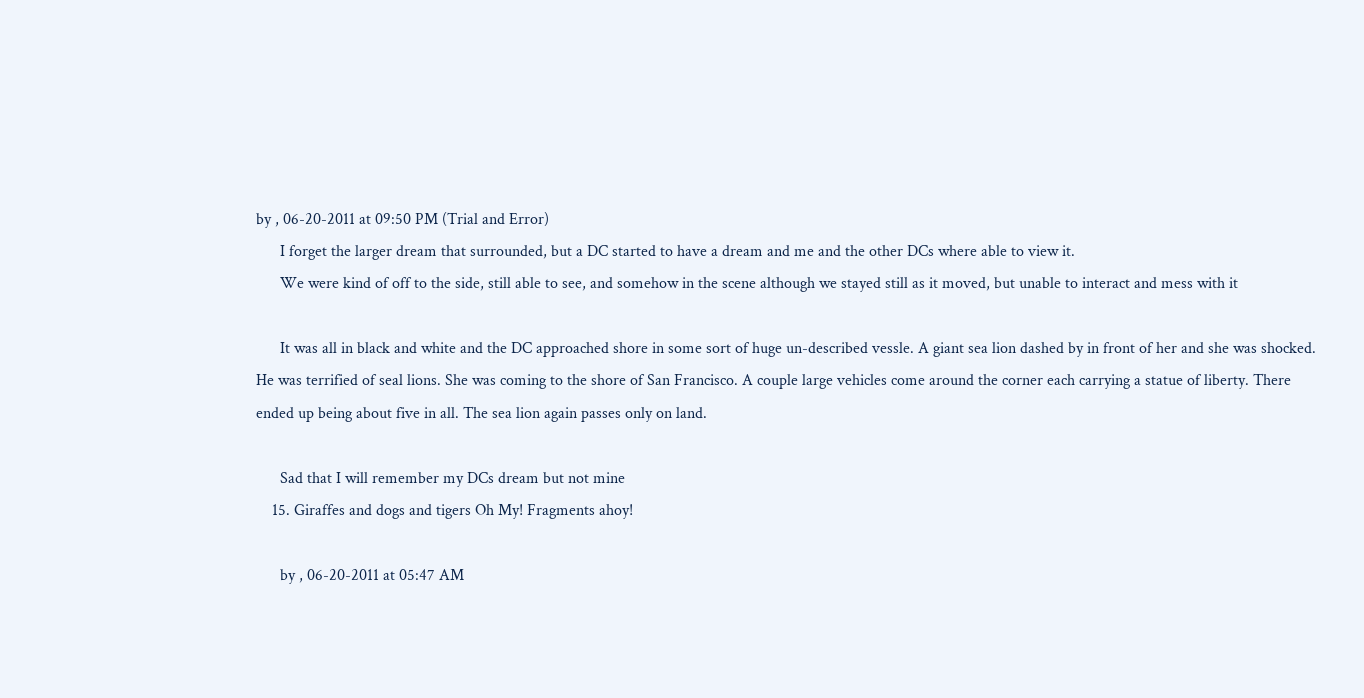by , 06-20-2011 at 09:50 PM (Trial and Error)
      I forget the larger dream that surrounded, but a DC started to have a dream and me and the other DCs where able to view it.
      We were kind of off to the side, still able to see, and somehow in the scene although we stayed still as it moved, but unable to interact and mess with it

      It was all in black and white and the DC approached shore in some sort of huge un-described vessle. A giant sea lion dashed by in front of her and she was shocked. He was terrified of seal lions. She was coming to the shore of San Francisco. A couple large vehicles come around the corner each carrying a statue of liberty. There ended up being about five in all. The sea lion again passes only on land.

      Sad that I will remember my DCs dream but not mine
    15. Giraffes and dogs and tigers Oh My! Fragments ahoy!

      by , 06-20-2011 at 05:47 AM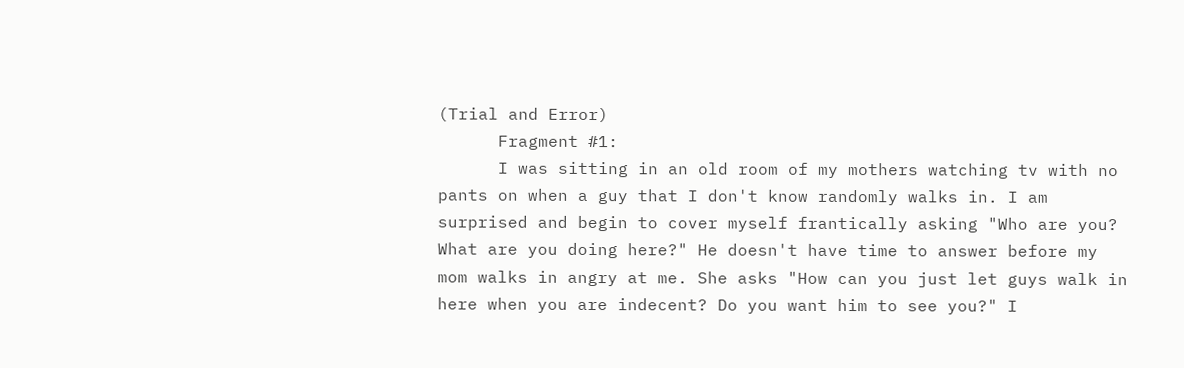(Trial and Error)
      Fragment #1:
      I was sitting in an old room of my mothers watching tv with no pants on when a guy that I don't know randomly walks in. I am surprised and begin to cover myself frantically asking "Who are you? What are you doing here?" He doesn't have time to answer before my mom walks in angry at me. She asks "How can you just let guys walk in here when you are indecent? Do you want him to see you?" I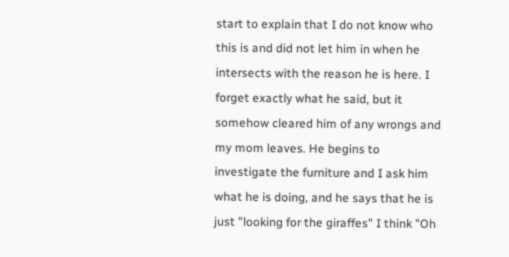start to explain that I do not know who this is and did not let him in when he intersects with the reason he is here. I forget exactly what he said, but it somehow cleared him of any wrongs and my mom leaves. He begins to investigate the furniture and I ask him what he is doing, and he says that he is just "looking for the giraffes" I think "Oh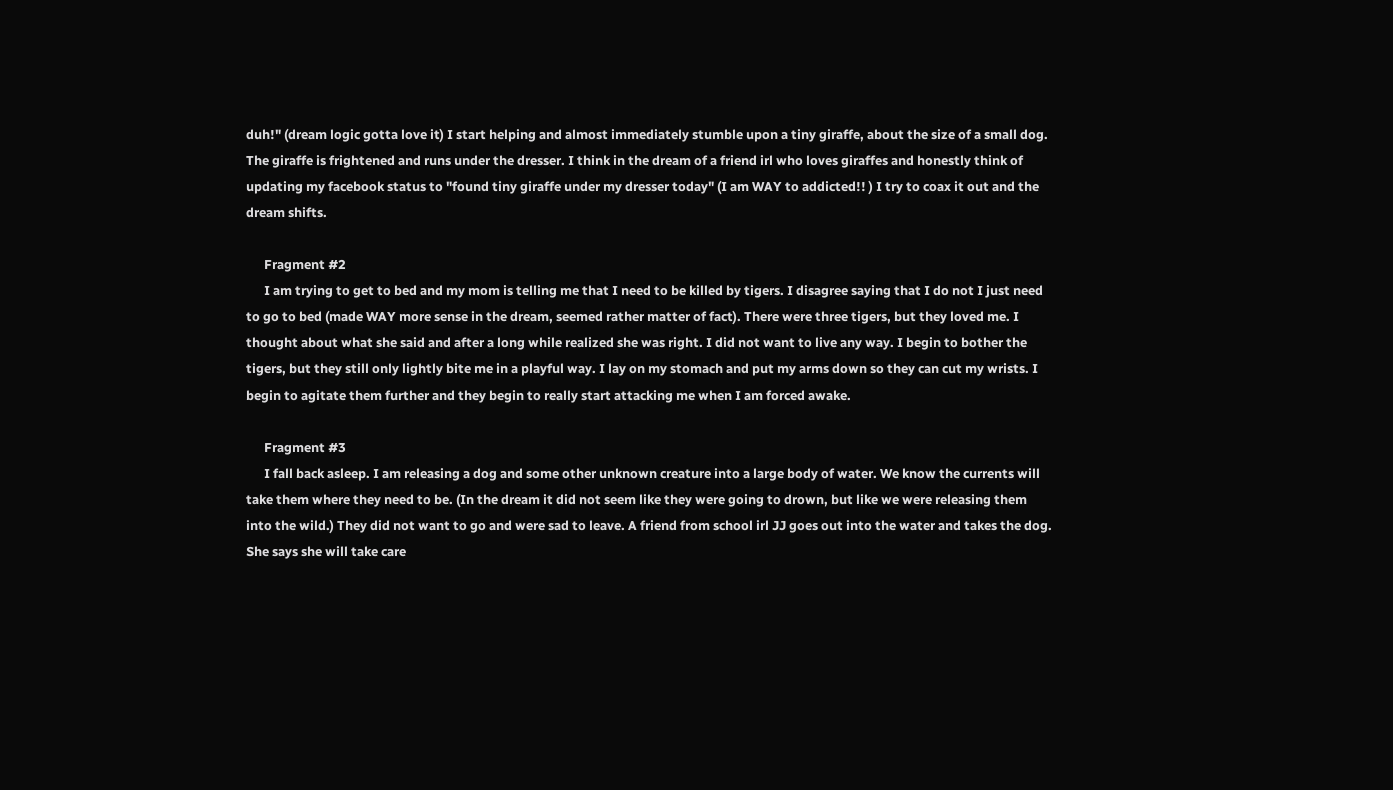duh!" (dream logic gotta love it) I start helping and almost immediately stumble upon a tiny giraffe, about the size of a small dog. The giraffe is frightened and runs under the dresser. I think in the dream of a friend irl who loves giraffes and honestly think of updating my facebook status to "found tiny giraffe under my dresser today" (I am WAY to addicted!! ) I try to coax it out and the dream shifts.

      Fragment #2
      I am trying to get to bed and my mom is telling me that I need to be killed by tigers. I disagree saying that I do not I just need to go to bed (made WAY more sense in the dream, seemed rather matter of fact). There were three tigers, but they loved me. I thought about what she said and after a long while realized she was right. I did not want to live any way. I begin to bother the tigers, but they still only lightly bite me in a playful way. I lay on my stomach and put my arms down so they can cut my wrists. I begin to agitate them further and they begin to really start attacking me when I am forced awake.

      Fragment #3
      I fall back asleep. I am releasing a dog and some other unknown creature into a large body of water. We know the currents will take them where they need to be. (In the dream it did not seem like they were going to drown, but like we were releasing them into the wild.) They did not want to go and were sad to leave. A friend from school irl JJ goes out into the water and takes the dog. She says she will take care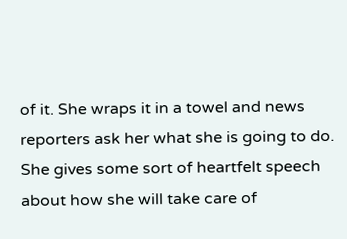of it. She wraps it in a towel and news reporters ask her what she is going to do. She gives some sort of heartfelt speech about how she will take care of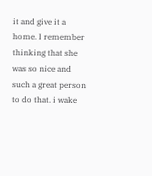it and give it a home. I remember thinking that she was so nice and such a great person to do that. i wake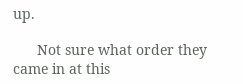up.

      Not sure what order they came in at this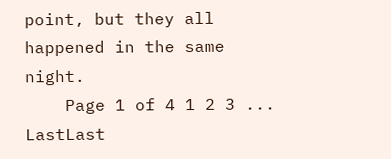point, but they all happened in the same night.
    Page 1 of 4 1 2 3 ... LastLast